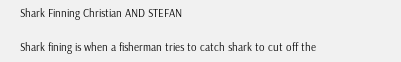Shark Finning Christian AND STEFAN

Shark fining is when a fisherman tries to catch shark to cut off the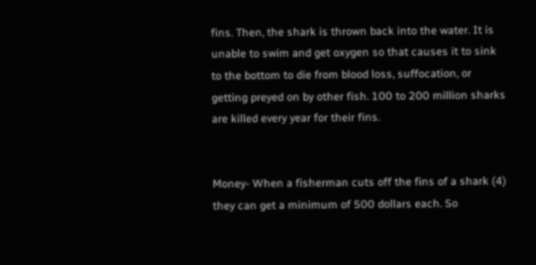fins. Then, the shark is thrown back into the water. It is unable to swim and get oxygen so that causes it to sink to the bottom to die from blood loss, suffocation, or getting preyed on by other fish. 100 to 200 million sharks are killed every year for their fins.


Money- When a fisherman cuts off the fins of a shark (4) they can get a minimum of 500 dollars each. So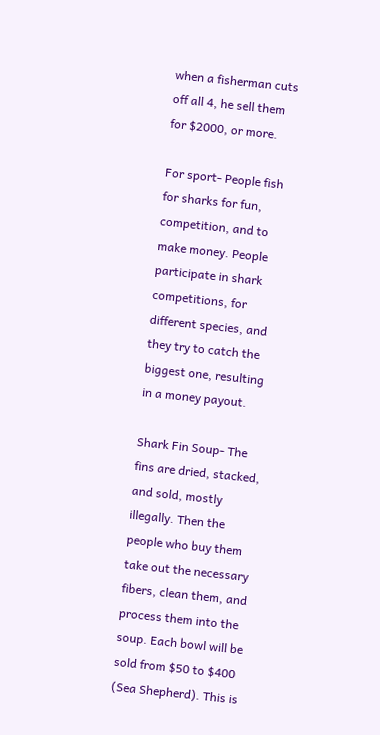when a fisherman cuts off all 4, he sell them for $2000, or more.

For sport- People fish for sharks for fun, competition, and to make money. People participate in shark competitions, for different species, and they try to catch the biggest one, resulting in a money payout.

Shark Fin Soup- The fins are dried, stacked, and sold, mostly illegally. Then the people who buy them take out the necessary fibers, clean them, and process them into the soup. Each bowl will be sold from $50 to $400 (Sea Shepherd). This is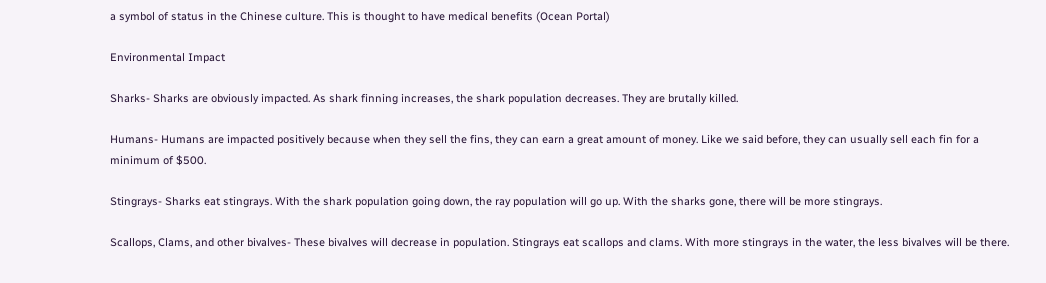a symbol of status in the Chinese culture. This is thought to have medical benefits (Ocean Portal)

Environmental Impact

Sharks- Sharks are obviously impacted. As shark finning increases, the shark population decreases. They are brutally killed.

Humans- Humans are impacted positively because when they sell the fins, they can earn a great amount of money. Like we said before, they can usually sell each fin for a minimum of $500.

Stingrays- Sharks eat stingrays. With the shark population going down, the ray population will go up. With the sharks gone, there will be more stingrays.

Scallops, Clams, and other bivalves- These bivalves will decrease in population. Stingrays eat scallops and clams. With more stingrays in the water, the less bivalves will be there.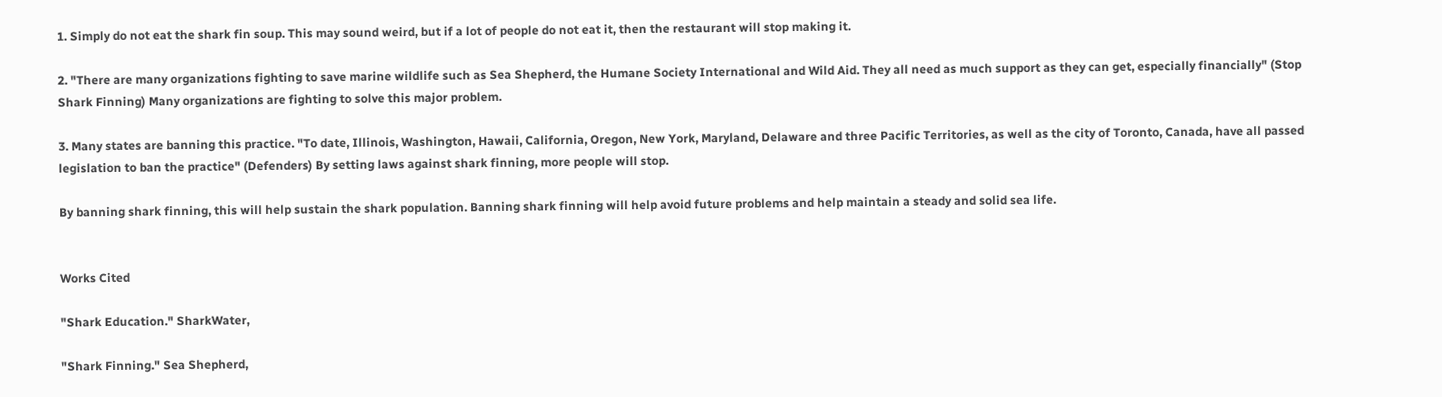1. Simply do not eat the shark fin soup. This may sound weird, but if a lot of people do not eat it, then the restaurant will stop making it.

2. "There are many organizations fighting to save marine wildlife such as Sea Shepherd, the Humane Society International and Wild Aid. They all need as much support as they can get, especially financially" (Stop Shark Finning) Many organizations are fighting to solve this major problem.

3. Many states are banning this practice. "To date, Illinois, Washington, Hawaii, California, Oregon, New York, Maryland, Delaware and three Pacific Territories, as well as the city of Toronto, Canada, have all passed legislation to ban the practice" (Defenders) By setting laws against shark finning, more people will stop.

By banning shark finning, this will help sustain the shark population. Banning shark finning will help avoid future problems and help maintain a steady and solid sea life.


Works Cited

"Shark Education." SharkWater,

"Shark Finning." Sea Shepherd,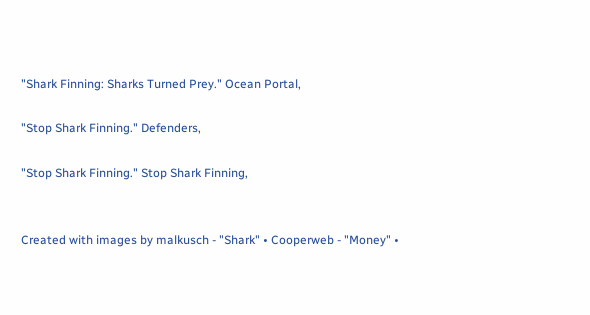"Shark Finning: Sharks Turned Prey." Ocean Portal,

"Stop Shark Finning." Defenders,

"Stop Shark Finning." Stop Shark Finning,


Created with images by malkusch - "Shark" • Cooperweb - "Money" •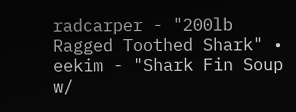radcarper - "200lb Ragged Toothed Shark" • eekim - "Shark Fin Soup w/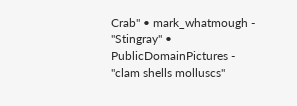Crab" • mark_whatmough - "Stingray" • PublicDomainPictures - "clam shells molluscs"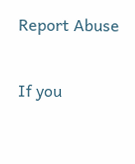Report Abuse

If you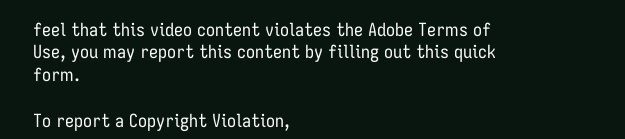feel that this video content violates the Adobe Terms of Use, you may report this content by filling out this quick form.

To report a Copyright Violation,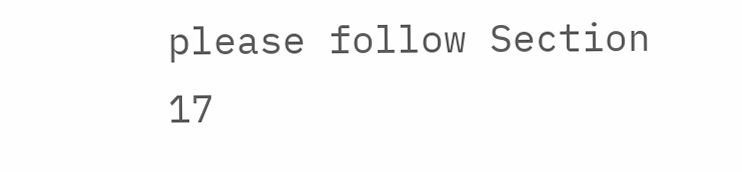please follow Section 17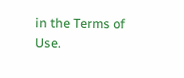in the Terms of Use.